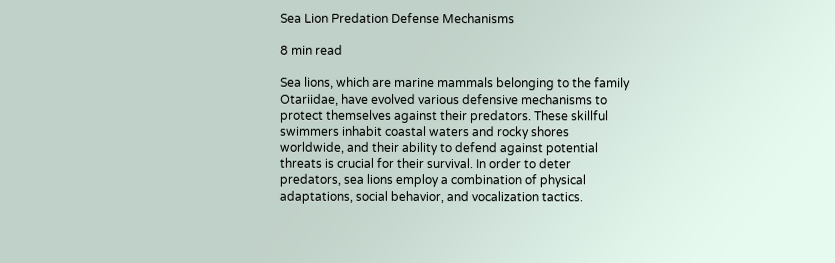Sea Lion Predation Defense Mechanisms

8 min read

Sea lions, which are marine mammals belonging to the family Otariidae, have evolved various defensive mechanisms to protect themselves against their predators. These skillful swimmers inhabit coastal waters and rocky shores worldwide, and their ability to defend against potential threats is crucial for their survival. In order to deter predators, sea lions employ a combination of physical adaptations, social behavior, and vocalization tactics.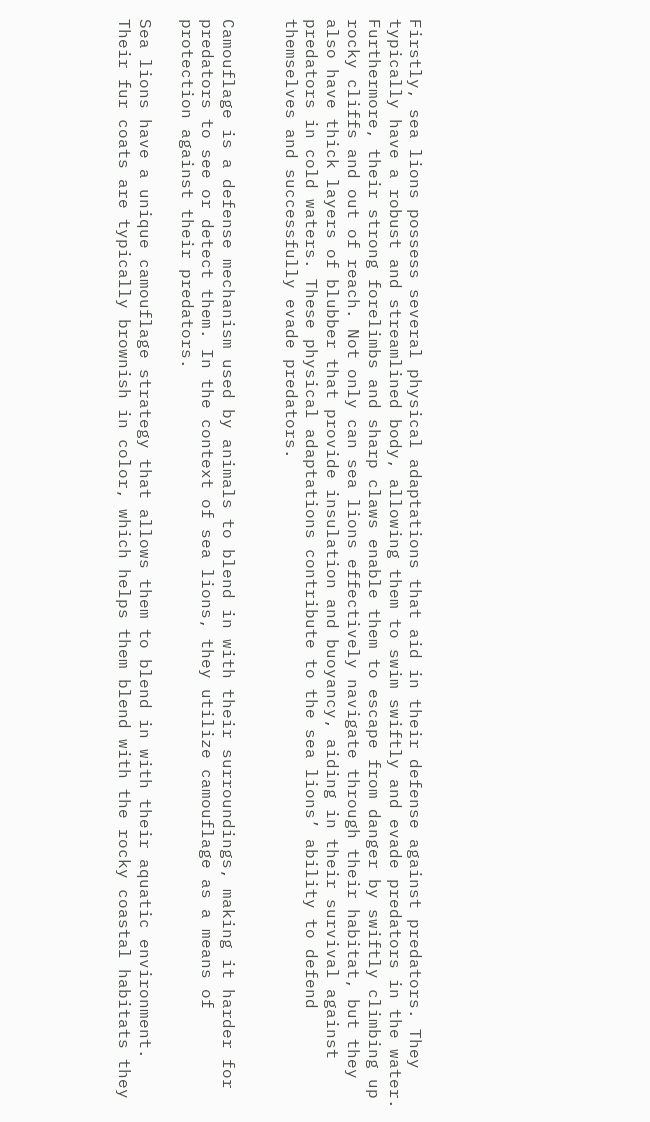Firstly, sea lions possess several physical adaptations that aid in their defense against predators. They typically have a robust and streamlined body, allowing them to swim swiftly and evade predators in the water. Furthermore, their strong forelimbs and sharp claws enable them to escape from danger by swiftly climbing up rocky cliffs and out of reach. Not only can sea lions effectively navigate through their habitat, but they also have thick layers of blubber that provide insulation and buoyancy, aiding in their survival against predators in cold waters. These physical adaptations contribute to the sea lions’ ability to defend themselves and successfully evade predators.


Camouflage is a defense mechanism used by animals to blend in with their surroundings, making it harder for predators to see or detect them. In the context of sea lions, they utilize camouflage as a means of protection against their predators.

Sea lions have a unique camouflage strategy that allows them to blend in with their aquatic environment. Their fur coats are typically brownish in color, which helps them blend with the rocky coastal habitats they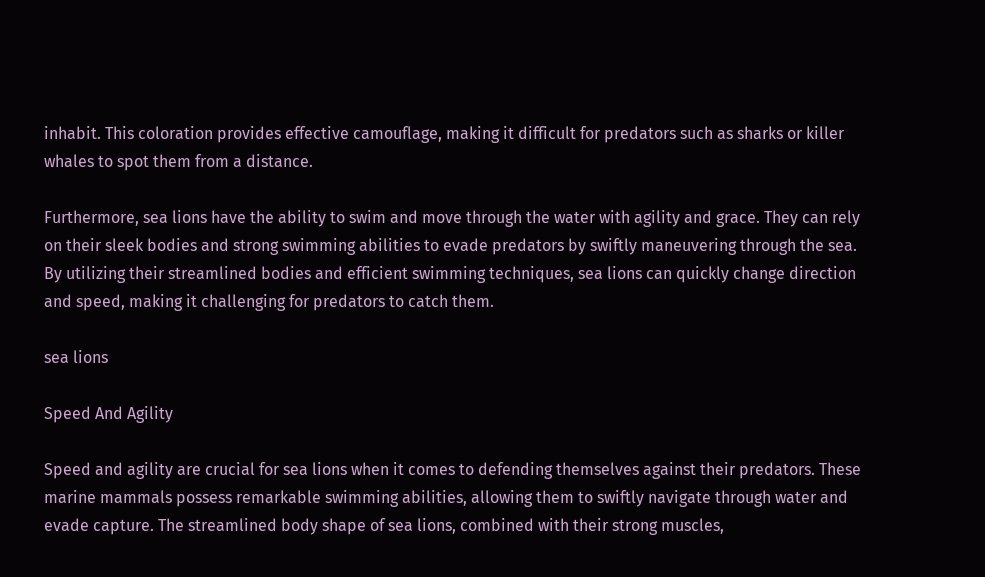inhabit. This coloration provides effective camouflage, making it difficult for predators such as sharks or killer whales to spot them from a distance.

Furthermore, sea lions have the ability to swim and move through the water with agility and grace. They can rely on their sleek bodies and strong swimming abilities to evade predators by swiftly maneuvering through the sea. By utilizing their streamlined bodies and efficient swimming techniques, sea lions can quickly change direction and speed, making it challenging for predators to catch them.

sea lions

Speed And Agility

Speed and agility are crucial for sea lions when it comes to defending themselves against their predators. These marine mammals possess remarkable swimming abilities, allowing them to swiftly navigate through water and evade capture. The streamlined body shape of sea lions, combined with their strong muscles,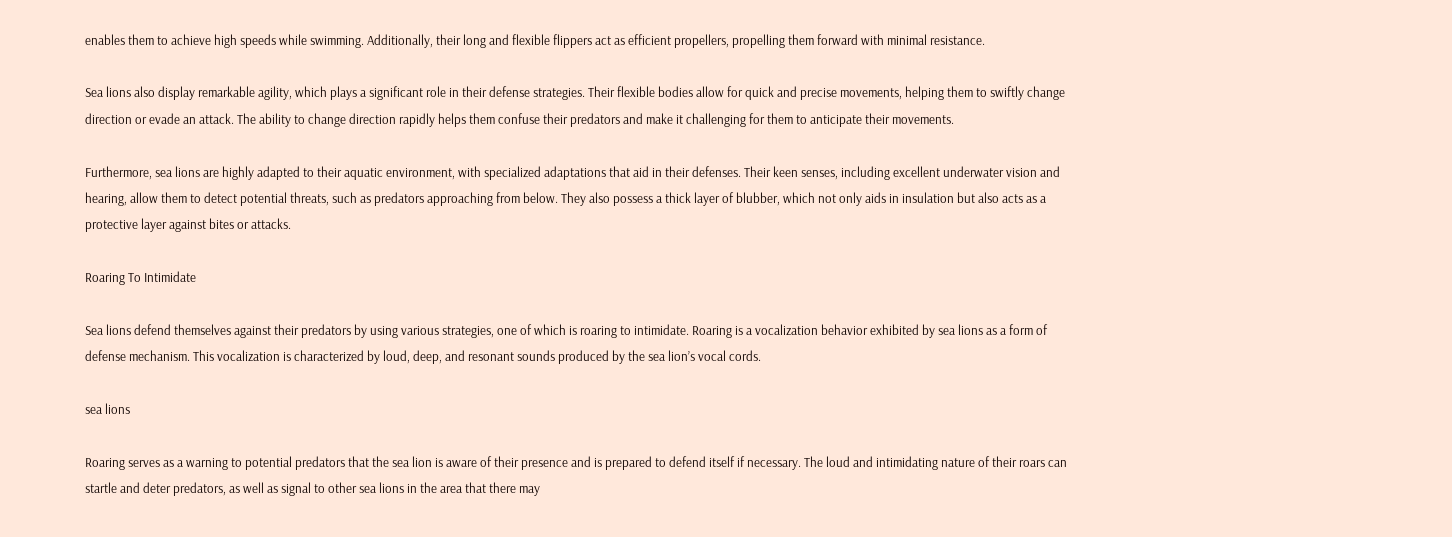enables them to achieve high speeds while swimming. Additionally, their long and flexible flippers act as efficient propellers, propelling them forward with minimal resistance.

Sea lions also display remarkable agility, which plays a significant role in their defense strategies. Their flexible bodies allow for quick and precise movements, helping them to swiftly change direction or evade an attack. The ability to change direction rapidly helps them confuse their predators and make it challenging for them to anticipate their movements.

Furthermore, sea lions are highly adapted to their aquatic environment, with specialized adaptations that aid in their defenses. Their keen senses, including excellent underwater vision and hearing, allow them to detect potential threats, such as predators approaching from below. They also possess a thick layer of blubber, which not only aids in insulation but also acts as a protective layer against bites or attacks.

Roaring To Intimidate

Sea lions defend themselves against their predators by using various strategies, one of which is roaring to intimidate. Roaring is a vocalization behavior exhibited by sea lions as a form of defense mechanism. This vocalization is characterized by loud, deep, and resonant sounds produced by the sea lion’s vocal cords.

sea lions

Roaring serves as a warning to potential predators that the sea lion is aware of their presence and is prepared to defend itself if necessary. The loud and intimidating nature of their roars can startle and deter predators, as well as signal to other sea lions in the area that there may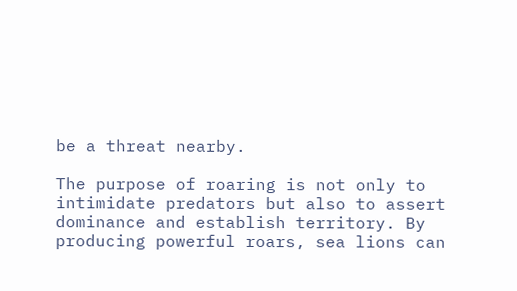be a threat nearby.

The purpose of roaring is not only to intimidate predators but also to assert dominance and establish territory. By producing powerful roars, sea lions can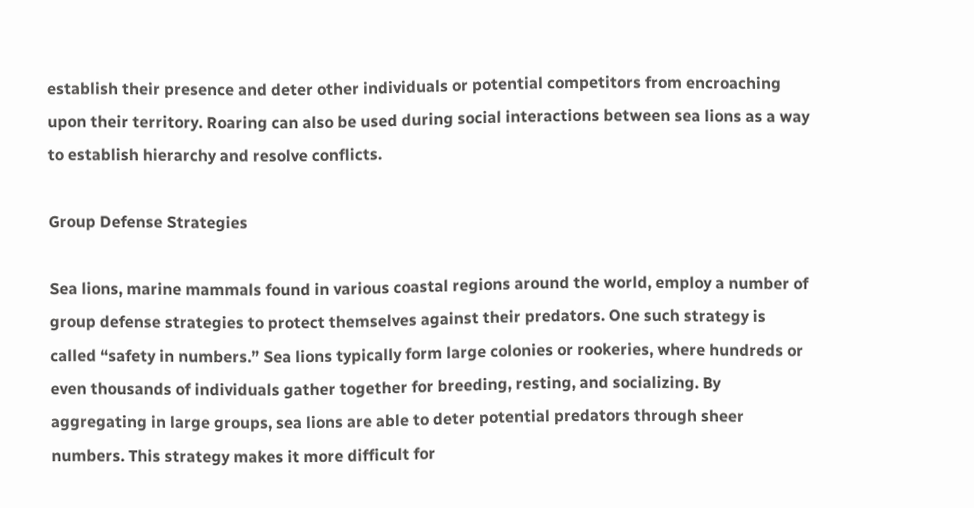establish their presence and deter other individuals or potential competitors from encroaching upon their territory. Roaring can also be used during social interactions between sea lions as a way to establish hierarchy and resolve conflicts.

Group Defense Strategies

Sea lions, marine mammals found in various coastal regions around the world, employ a number of group defense strategies to protect themselves against their predators. One such strategy is called “safety in numbers.” Sea lions typically form large colonies or rookeries, where hundreds or even thousands of individuals gather together for breeding, resting, and socializing. By aggregating in large groups, sea lions are able to deter potential predators through sheer numbers. This strategy makes it more difficult for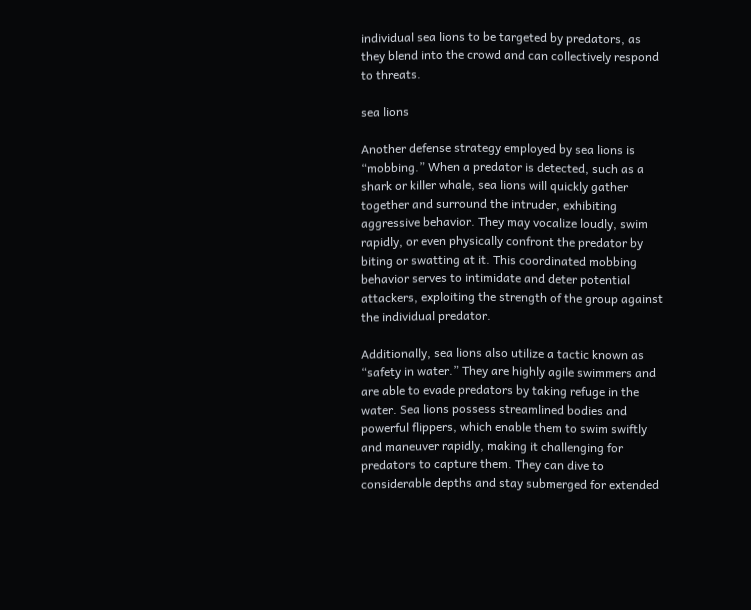individual sea lions to be targeted by predators, as they blend into the crowd and can collectively respond to threats.

sea lions

Another defense strategy employed by sea lions is “mobbing.” When a predator is detected, such as a shark or killer whale, sea lions will quickly gather together and surround the intruder, exhibiting aggressive behavior. They may vocalize loudly, swim rapidly, or even physically confront the predator by biting or swatting at it. This coordinated mobbing behavior serves to intimidate and deter potential attackers, exploiting the strength of the group against the individual predator.

Additionally, sea lions also utilize a tactic known as “safety in water.” They are highly agile swimmers and are able to evade predators by taking refuge in the water. Sea lions possess streamlined bodies and powerful flippers, which enable them to swim swiftly and maneuver rapidly, making it challenging for predators to capture them. They can dive to considerable depths and stay submerged for extended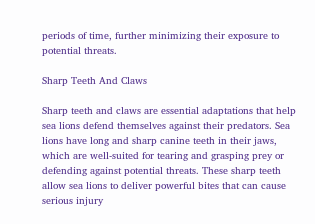periods of time, further minimizing their exposure to potential threats.

Sharp Teeth And Claws

Sharp teeth and claws are essential adaptations that help sea lions defend themselves against their predators. Sea lions have long and sharp canine teeth in their jaws, which are well-suited for tearing and grasping prey or defending against potential threats. These sharp teeth allow sea lions to deliver powerful bites that can cause serious injury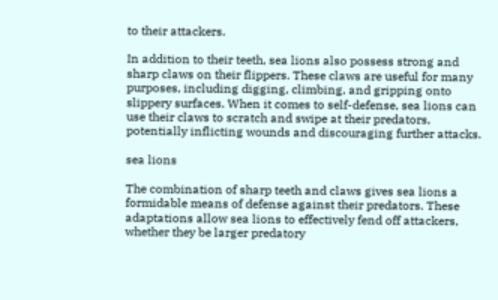to their attackers.

In addition to their teeth, sea lions also possess strong and sharp claws on their flippers. These claws are useful for many purposes, including digging, climbing, and gripping onto slippery surfaces. When it comes to self-defense, sea lions can use their claws to scratch and swipe at their predators, potentially inflicting wounds and discouraging further attacks.

sea lions

The combination of sharp teeth and claws gives sea lions a formidable means of defense against their predators. These adaptations allow sea lions to effectively fend off attackers, whether they be larger predatory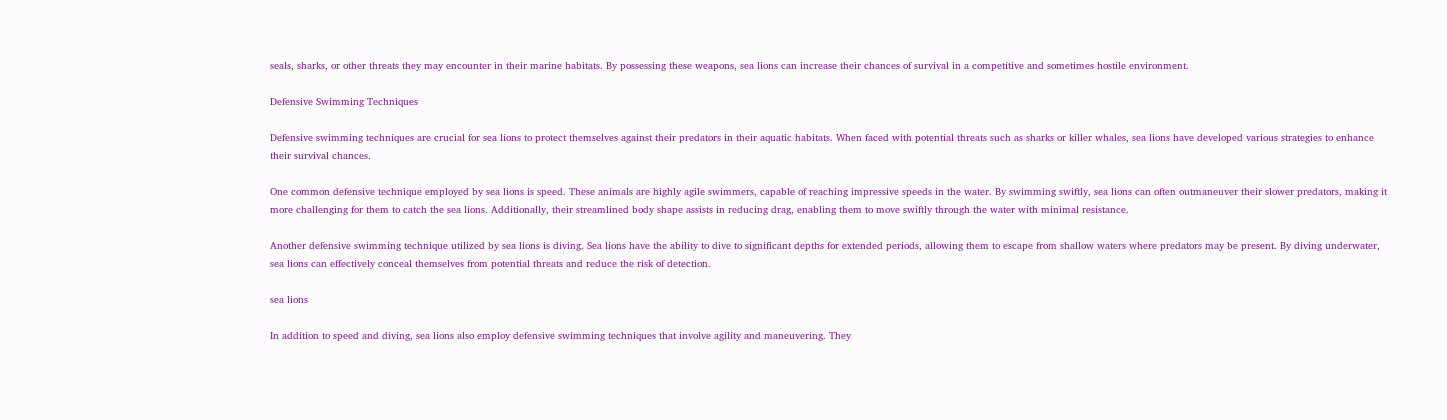seals, sharks, or other threats they may encounter in their marine habitats. By possessing these weapons, sea lions can increase their chances of survival in a competitive and sometimes hostile environment.

Defensive Swimming Techniques

Defensive swimming techniques are crucial for sea lions to protect themselves against their predators in their aquatic habitats. When faced with potential threats such as sharks or killer whales, sea lions have developed various strategies to enhance their survival chances.

One common defensive technique employed by sea lions is speed. These animals are highly agile swimmers, capable of reaching impressive speeds in the water. By swimming swiftly, sea lions can often outmaneuver their slower predators, making it more challenging for them to catch the sea lions. Additionally, their streamlined body shape assists in reducing drag, enabling them to move swiftly through the water with minimal resistance.

Another defensive swimming technique utilized by sea lions is diving. Sea lions have the ability to dive to significant depths for extended periods, allowing them to escape from shallow waters where predators may be present. By diving underwater, sea lions can effectively conceal themselves from potential threats and reduce the risk of detection.

sea lions

In addition to speed and diving, sea lions also employ defensive swimming techniques that involve agility and maneuvering. They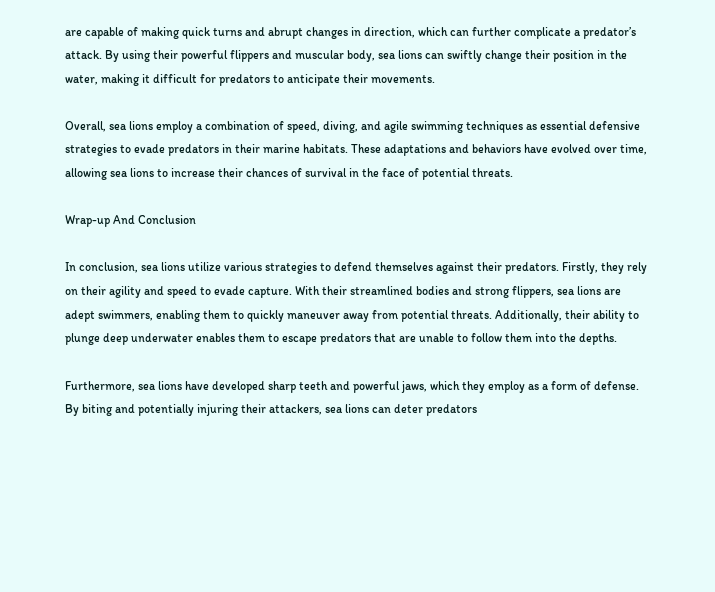are capable of making quick turns and abrupt changes in direction, which can further complicate a predator’s attack. By using their powerful flippers and muscular body, sea lions can swiftly change their position in the water, making it difficult for predators to anticipate their movements.

Overall, sea lions employ a combination of speed, diving, and agile swimming techniques as essential defensive strategies to evade predators in their marine habitats. These adaptations and behaviors have evolved over time, allowing sea lions to increase their chances of survival in the face of potential threats.

Wrap-up And Conclusion

In conclusion, sea lions utilize various strategies to defend themselves against their predators. Firstly, they rely on their agility and speed to evade capture. With their streamlined bodies and strong flippers, sea lions are adept swimmers, enabling them to quickly maneuver away from potential threats. Additionally, their ability to plunge deep underwater enables them to escape predators that are unable to follow them into the depths.

Furthermore, sea lions have developed sharp teeth and powerful jaws, which they employ as a form of defense. By biting and potentially injuring their attackers, sea lions can deter predators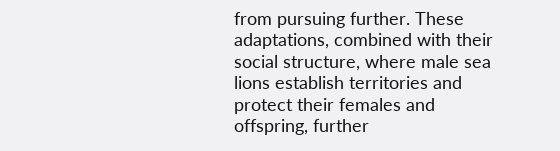from pursuing further. These adaptations, combined with their social structure, where male sea lions establish territories and protect their females and offspring, further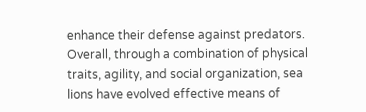enhance their defense against predators. Overall, through a combination of physical traits, agility, and social organization, sea lions have evolved effective means of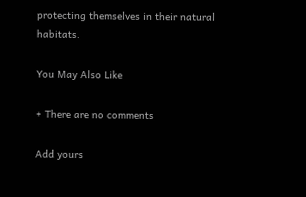protecting themselves in their natural habitats.

You May Also Like

+ There are no comments

Add yours